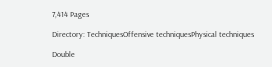7,414 Pages

Directory: TechniquesOffensive techniquesPhysical techniques

Double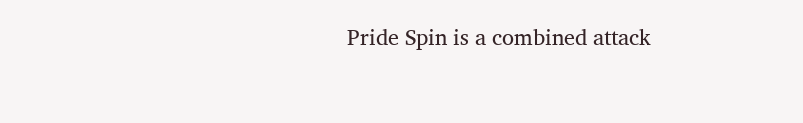Pride Spin is a combined attack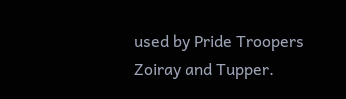used by Pride Troopers Zoiray and Tupper.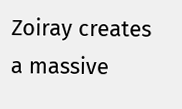Zoiray creates a massive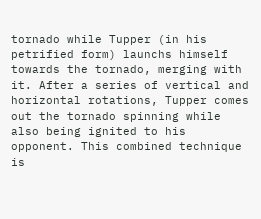tornado while Tupper (in his petrified form) launchs himself towards the tornado, merging with it. After a series of vertical and horizontal rotations, Tupper comes out the tornado spinning while also being ignited to his opponent. This combined technique is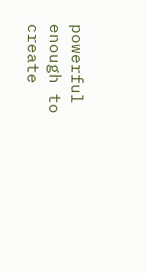powerful enough to create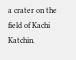a crater on the field of Kachi Katchin.